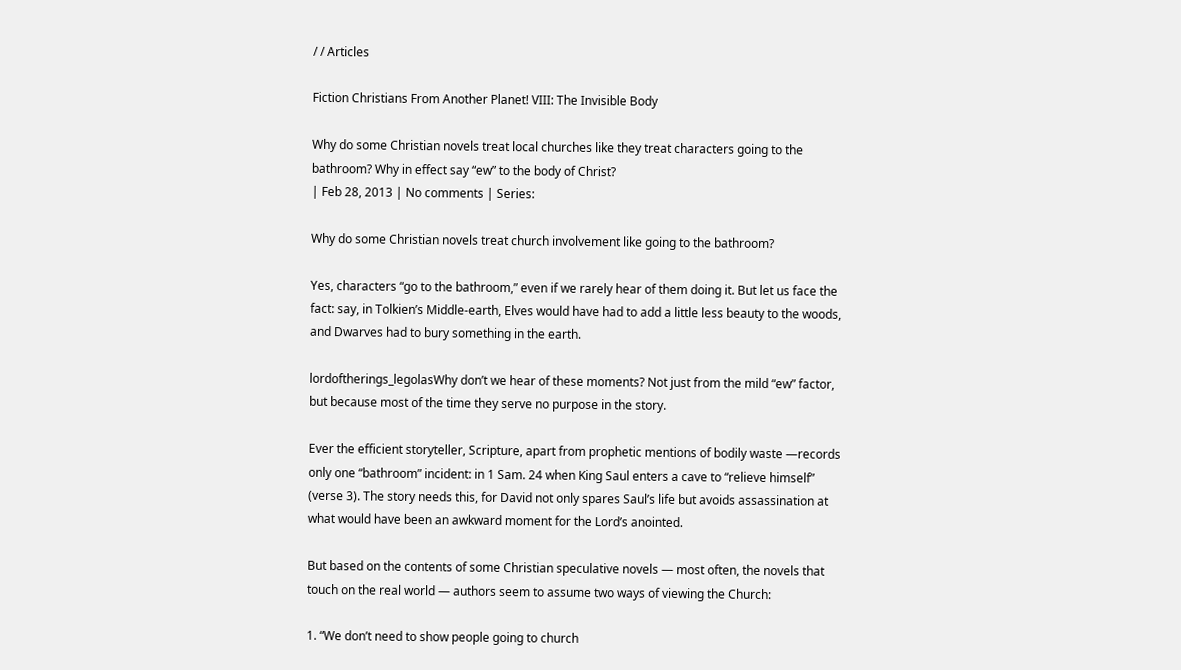/ / Articles

Fiction Christians From Another Planet! VIII: The Invisible Body

Why do some Christian novels treat local churches like they treat characters going to the bathroom? Why in effect say “ew” to the body of Christ?
| Feb 28, 2013 | No comments | Series:

Why do some Christian novels treat church involvement like going to the bathroom?

Yes, characters “go to the bathroom,” even if we rarely hear of them doing it. But let us face the fact: say, in Tolkien’s Middle-earth, Elves would have had to add a little less beauty to the woods, and Dwarves had to bury something in the earth.

lordoftherings_legolasWhy don’t we hear of these moments? Not just from the mild “ew” factor, but because most of the time they serve no purpose in the story.

Ever the efficient storyteller, Scripture, apart from prophetic mentions of bodily waste —records only one “bathroom” incident: in 1 Sam. 24 when King Saul enters a cave to “relieve himself” (verse 3). The story needs this, for David not only spares Saul’s life but avoids assassination at what would have been an awkward moment for the Lord’s anointed.

But based on the contents of some Christian speculative novels — most often, the novels that touch on the real world — authors seem to assume two ways of viewing the Church:

1. “We don’t need to show people going to church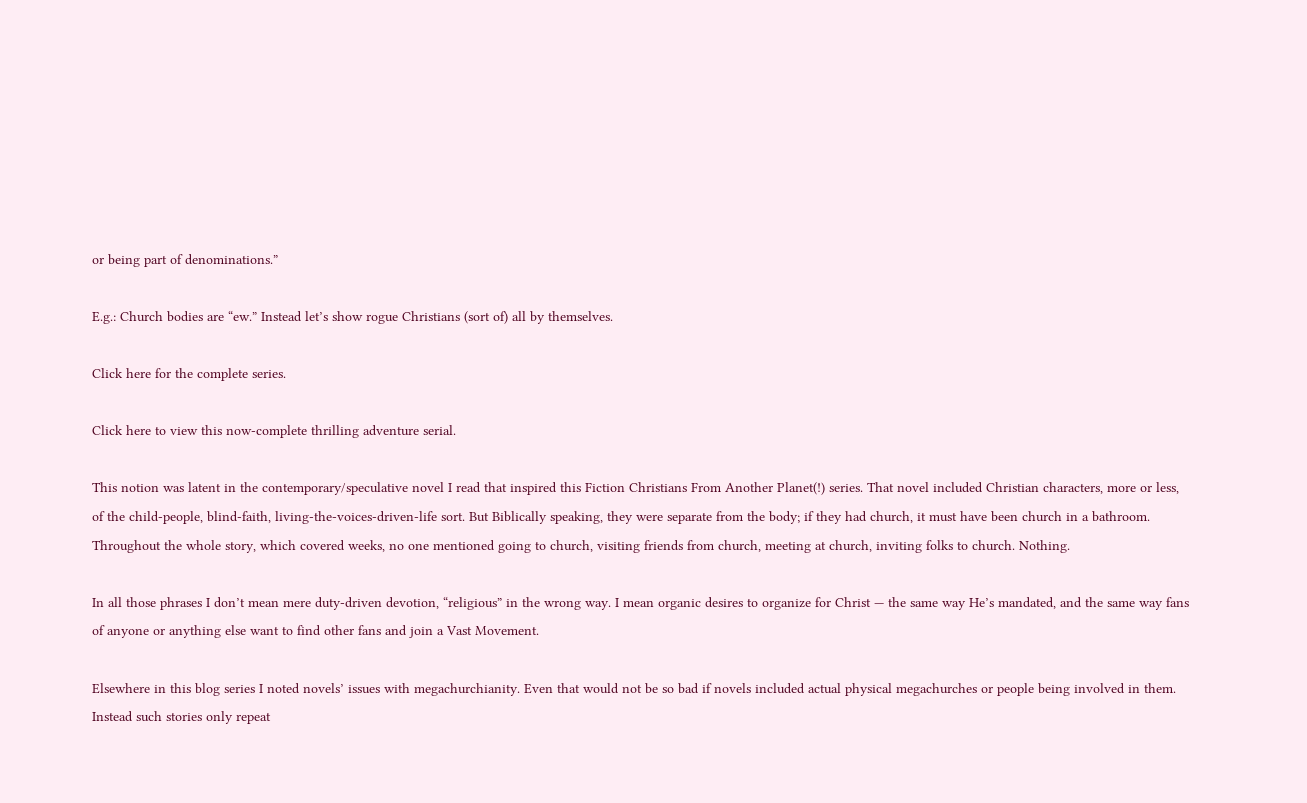or being part of denominations.”

E.g.: Church bodies are “ew.” Instead let’s show rogue Christians (sort of) all by themselves.

Click here for the complete series.

Click here to view this now-complete thrilling adventure serial.

This notion was latent in the contemporary/speculative novel I read that inspired this Fiction Christians From Another Planet(!) series. That novel included Christian characters, more or less, of the child-people, blind-faith, living-the-voices-driven-life sort. But Biblically speaking, they were separate from the body; if they had church, it must have been church in a bathroom. Throughout the whole story, which covered weeks, no one mentioned going to church, visiting friends from church, meeting at church, inviting folks to church. Nothing.

In all those phrases I don’t mean mere duty-driven devotion, “religious” in the wrong way. I mean organic desires to organize for Christ — the same way He’s mandated, and the same way fans of anyone or anything else want to find other fans and join a Vast Movement.

Elsewhere in this blog series I noted novels’ issues with megachurchianity. Even that would not be so bad if novels included actual physical megachurches or people being involved in them. Instead such stories only repeat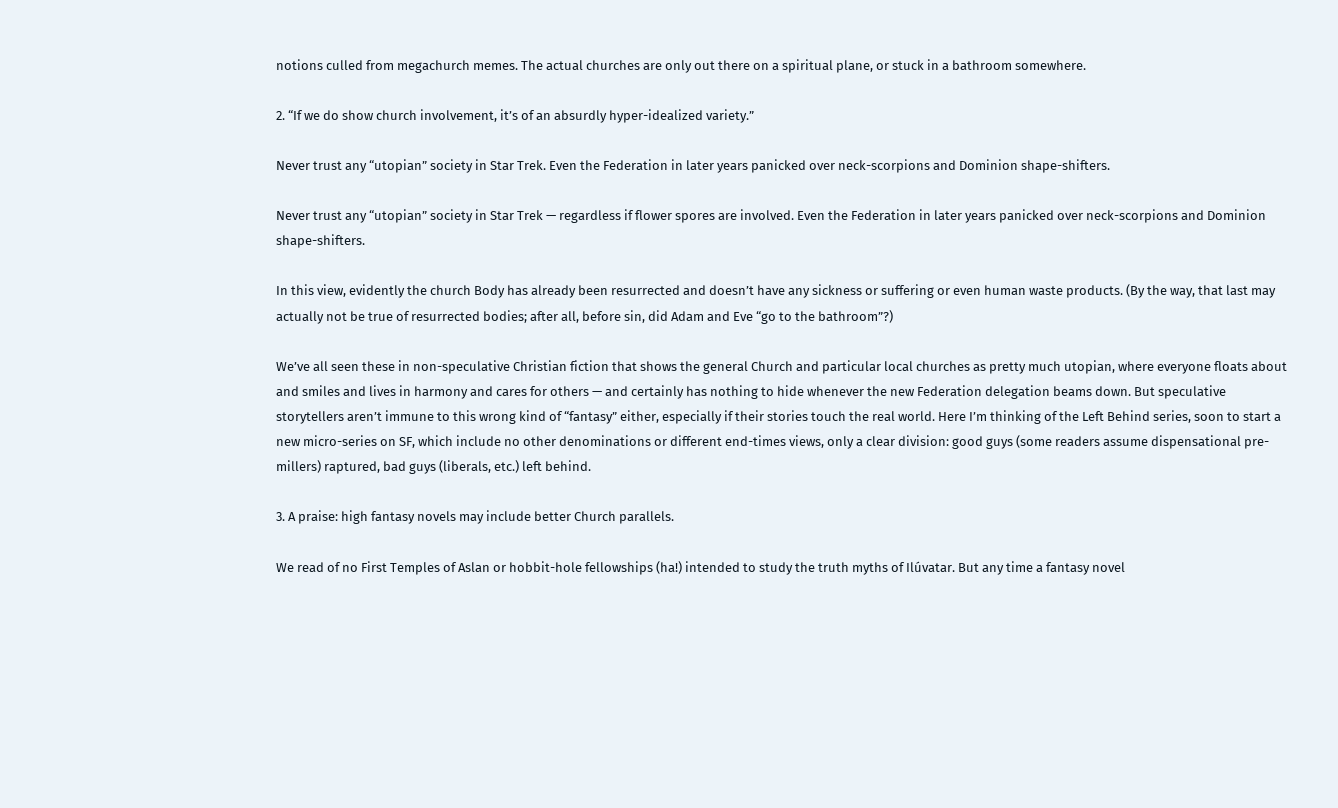notions culled from megachurch memes. The actual churches are only out there on a spiritual plane, or stuck in a bathroom somewhere.

2. “If we do show church involvement, it’s of an absurdly hyper-idealized variety.”

Never trust any “utopian” society in Star Trek. Even the Federation in later years panicked over neck-scorpions and Dominion shape-shifters.

Never trust any “utopian” society in Star Trek — regardless if flower spores are involved. Even the Federation in later years panicked over neck-scorpions and Dominion shape-shifters.

In this view, evidently the church Body has already been resurrected and doesn’t have any sickness or suffering or even human waste products. (By the way, that last may actually not be true of resurrected bodies; after all, before sin, did Adam and Eve “go to the bathroom”?)

We’ve all seen these in non-speculative Christian fiction that shows the general Church and particular local churches as pretty much utopian, where everyone floats about and smiles and lives in harmony and cares for others — and certainly has nothing to hide whenever the new Federation delegation beams down. But speculative storytellers aren’t immune to this wrong kind of “fantasy” either, especially if their stories touch the real world. Here I’m thinking of the Left Behind series, soon to start a new micro-series on SF, which include no other denominations or different end-times views, only a clear division: good guys (some readers assume dispensational pre-millers) raptured, bad guys (liberals, etc.) left behind.

3. A praise: high fantasy novels may include better Church parallels.

We read of no First Temples of Aslan or hobbit-hole fellowships (ha!) intended to study the truth myths of Ilúvatar. But any time a fantasy novel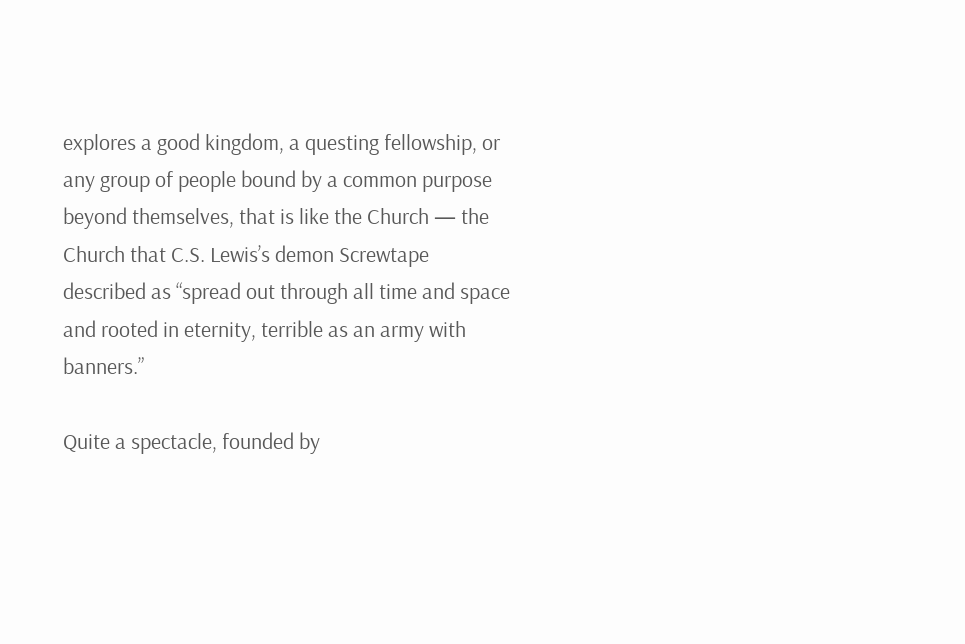explores a good kingdom, a questing fellowship, or any group of people bound by a common purpose beyond themselves, that is like the Church — the Church that C.S. Lewis’s demon Screwtape described as “spread out through all time and space and rooted in eternity, terrible as an army with banners.”

Quite a spectacle, founded by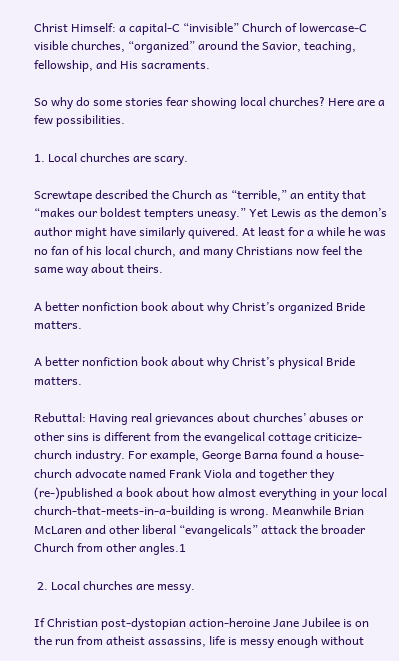Christ Himself: a capital-C “invisible” Church of lowercase-C visible churches, “organized” around the Savior, teaching, fellowship, and His sacraments.

So why do some stories fear showing local churches? Here are a few possibilities.

1. Local churches are scary.

Screwtape described the Church as “terrible,” an entity that “makes our boldest tempters uneasy.” Yet Lewis as the demon’s author might have similarly quivered. At least for a while he was no fan of his local church, and many Christians now feel the same way about theirs.

A better nonfiction book about why Christ’s organized Bride matters.

A better nonfiction book about why Christ’s physical Bride matters.

Rebuttal: Having real grievances about churches’ abuses or other sins is different from the evangelical cottage criticize-church industry. For example, George Barna found a house-church advocate named Frank Viola and together they (re-)published a book about how almost everything in your local church-that-meets-in-a-building is wrong. Meanwhile Brian McLaren and other liberal “evangelicals” attack the broader Church from other angles.1

 2. Local churches are messy.

If Christian post-dystopian action-heroine Jane Jubilee is on the run from atheist assassins, life is messy enough without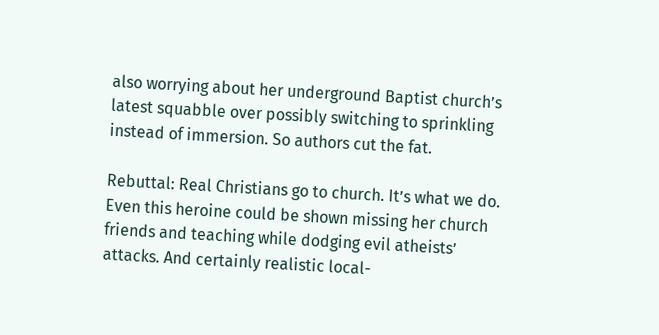also worrying about her underground Baptist church’s latest squabble over possibly switching to sprinkling instead of immersion. So authors cut the fat.

Rebuttal: Real Christians go to church. It’s what we do. Even this heroine could be shown missing her church friends and teaching while dodging evil atheists’ attacks. And certainly realistic local-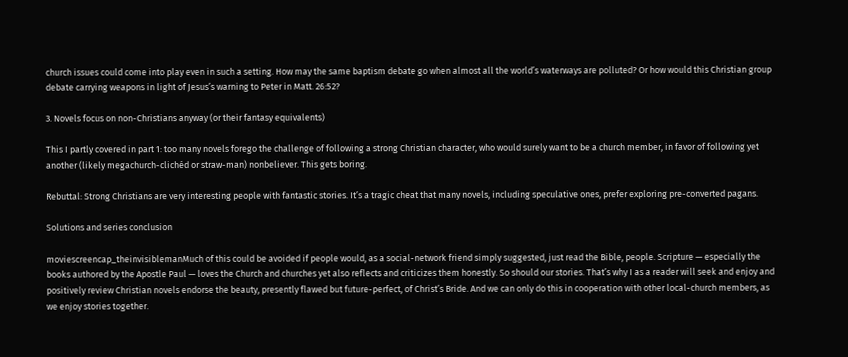church issues could come into play even in such a setting. How may the same baptism debate go when almost all the world’s waterways are polluted? Or how would this Christian group debate carrying weapons in light of Jesus’s warning to Peter in Matt. 26:52?

3. Novels focus on non-Christians anyway (or their fantasy equivalents)

This I partly covered in part 1: too many novels forego the challenge of following a strong Christian character, who would surely want to be a church member, in favor of following yet another (likely megachurch-clichéd or straw-man) nonbeliever. This gets boring.

Rebuttal: Strong Christians are very interesting people with fantastic stories. It’s a tragic cheat that many novels, including speculative ones, prefer exploring pre-converted pagans.

Solutions and series conclusion

moviescreencap_theinvisiblemanMuch of this could be avoided if people would, as a social-network friend simply suggested, just read the Bible, people. Scripture — especially the books authored by the Apostle Paul — loves the Church and churches yet also reflects and criticizes them honestly. So should our stories. That’s why I as a reader will seek and enjoy and positively review Christian novels endorse the beauty, presently flawed but future-perfect, of Christ’s Bride. And we can only do this in cooperation with other local-church members, as we enjoy stories together.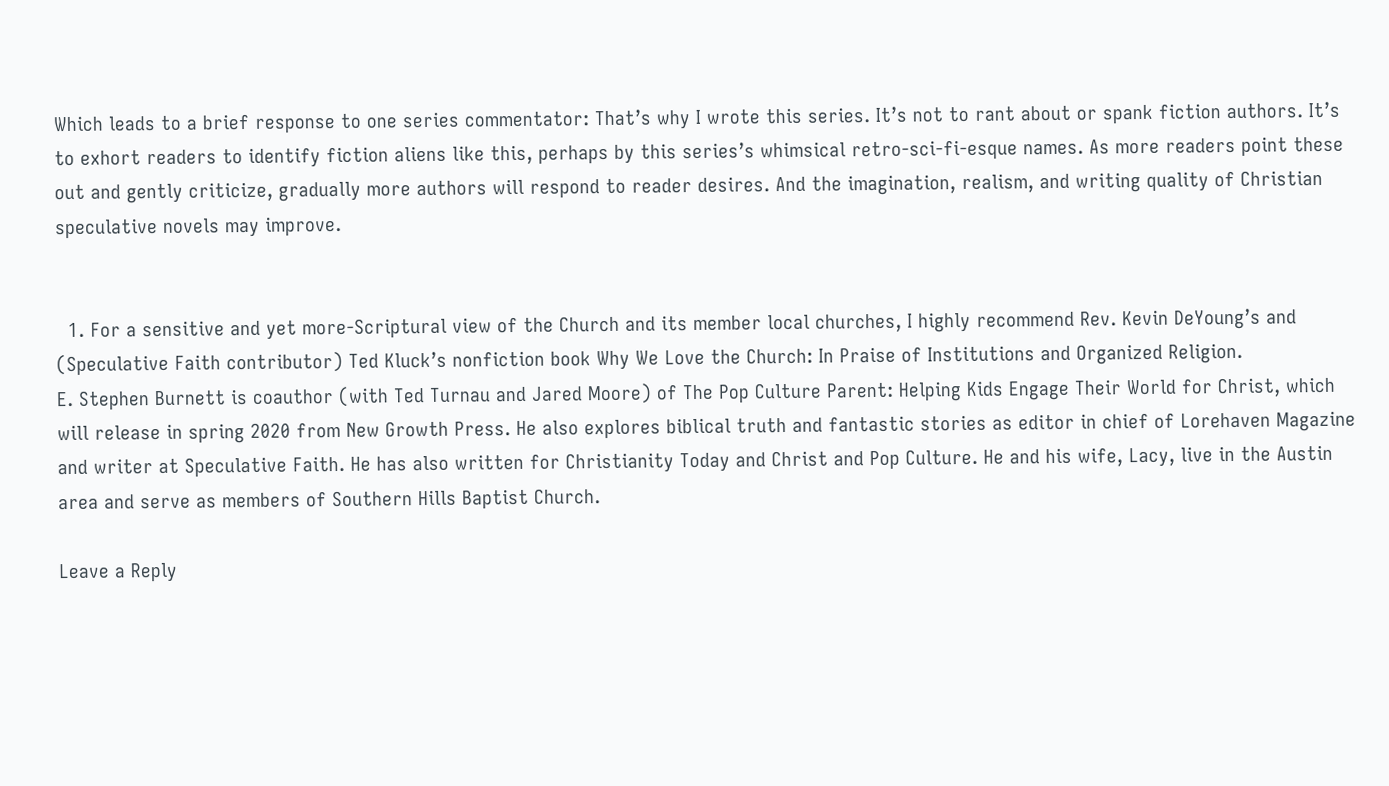Which leads to a brief response to one series commentator: That’s why I wrote this series. It’s not to rant about or spank fiction authors. It’s to exhort readers to identify fiction aliens like this, perhaps by this series’s whimsical retro-sci-fi-esque names. As more readers point these out and gently criticize, gradually more authors will respond to reader desires. And the imagination, realism, and writing quality of Christian speculative novels may improve.


  1. For a sensitive and yet more-Scriptural view of the Church and its member local churches, I highly recommend Rev. Kevin DeYoung’s and (Speculative Faith contributor) Ted Kluck’s nonfiction book Why We Love the Church: In Praise of Institutions and Organized Religion.
E. Stephen Burnett is coauthor (with Ted Turnau and Jared Moore) of The Pop Culture Parent: Helping Kids Engage Their World for Christ, which will release in spring 2020 from New Growth Press. He also explores biblical truth and fantastic stories as editor in chief of Lorehaven Magazine and writer at Speculative Faith. He has also written for Christianity Today and Christ and Pop Culture. He and his wife, Lacy, live in the Austin area and serve as members of Southern Hills Baptist Church.

Leave a Reply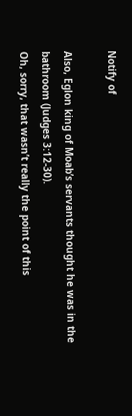Notify of

Also, Eglon king of Moab’s servants thought he was in the bathroom (Judges 3:12-30).
Oh, sorry, that wasn’t really the point of this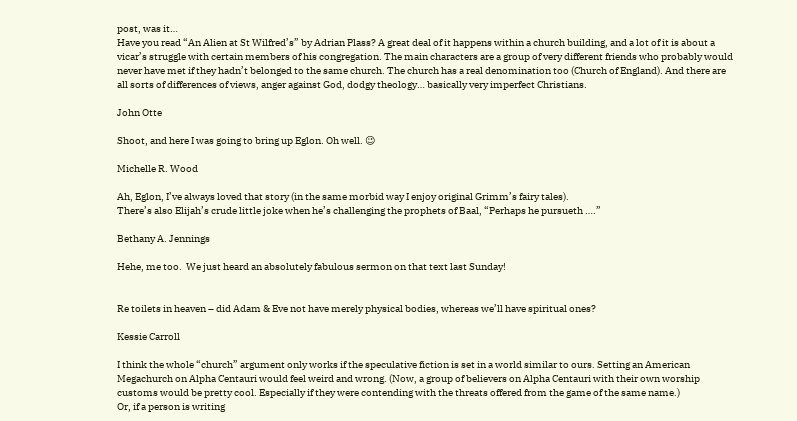post, was it…
Have you read “An Alien at St Wilfred’s” by Adrian Plass? A great deal of it happens within a church building, and a lot of it is about a vicar’s struggle with certain members of his congregation. The main characters are a group of very different friends who probably would never have met if they hadn’t belonged to the same church. The church has a real denomination too (Church of England). And there are all sorts of differences of views, anger against God, dodgy theology… basically very imperfect Christians.

John Otte

Shoot, and here I was going to bring up Eglon. Oh well. 😉

Michelle R. Wood

Ah, Eglon, I’ve always loved that story (in the same morbid way I enjoy original Grimm’s fairy tales).
There’s also Elijah’s crude little joke when he’s challenging the prophets of Baal, “Perhaps he pursueth ….”

Bethany A. Jennings

Hehe, me too.  We just heard an absolutely fabulous sermon on that text last Sunday!


Re toilets in heaven – did Adam & Eve not have merely physical bodies, whereas we’ll have spiritual ones?

Kessie Carroll

I think the whole “church” argument only works if the speculative fiction is set in a world similar to ours. Setting an American Megachurch on Alpha Centauri would feel weird and wrong. (Now, a group of believers on Alpha Centauri with their own worship customs would be pretty cool. Especially if they were contending with the threats offered from the game of the same name.)
Or, if a person is writing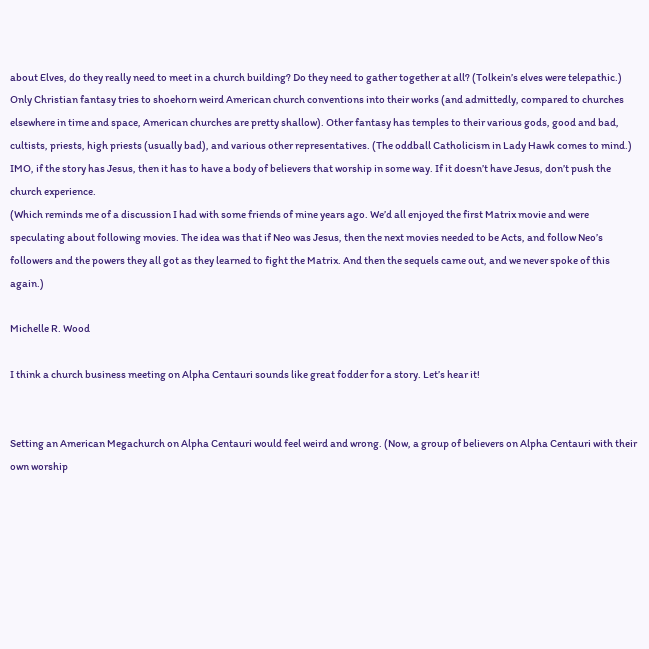about Elves, do they really need to meet in a church building? Do they need to gather together at all? (Tolkein’s elves were telepathic.)
Only Christian fantasy tries to shoehorn weird American church conventions into their works (and admittedly, compared to churches elsewhere in time and space, American churches are pretty shallow). Other fantasy has temples to their various gods, good and bad, cultists, priests, high priests (usually bad), and various other representatives. (The oddball Catholicism in Lady Hawk comes to mind.)
IMO, if the story has Jesus, then it has to have a body of believers that worship in some way. If it doesn’t have Jesus, don’t push the church experience.
(Which reminds me of a discussion I had with some friends of mine years ago. We’d all enjoyed the first Matrix movie and were speculating about following movies. The idea was that if Neo was Jesus, then the next movies needed to be Acts, and follow Neo’s followers and the powers they all got as they learned to fight the Matrix. And then the sequels came out, and we never spoke of this again.)

Michelle R. Wood

I think a church business meeting on Alpha Centauri sounds like great fodder for a story. Let’s hear it!


Setting an American Megachurch on Alpha Centauri would feel weird and wrong. (Now, a group of believers on Alpha Centauri with their own worship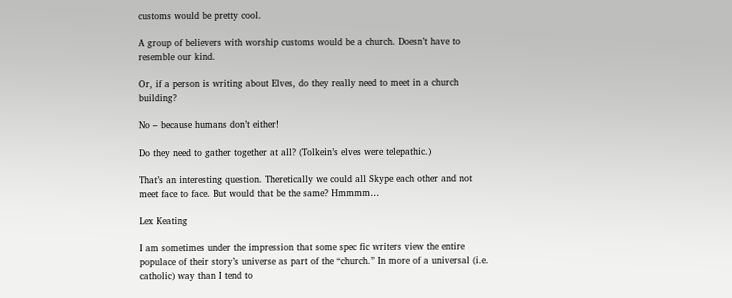customs would be pretty cool.

A group of believers with worship customs would be a church. Doesn’t have to resemble our kind.

Or, if a person is writing about Elves, do they really need to meet in a church building?

No – because humans don’t either!

Do they need to gather together at all? (Tolkein’s elves were telepathic.)

That’s an interesting question. Theretically we could all Skype each other and not meet face to face. But would that be the same? Hmmmm…

Lex Keating

I am sometimes under the impression that some spec fic writers view the entire populace of their story’s universe as part of the “church.” In more of a universal (i.e. catholic) way than I tend to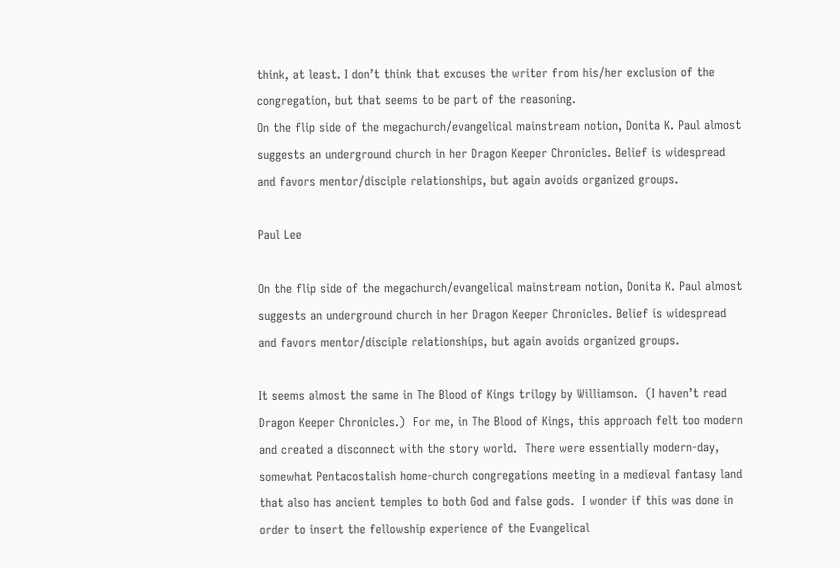think, at least. I don’t think that excuses the writer from his/her exclusion of the congregation, but that seems to be part of the reasoning.
On the flip side of the megachurch/evangelical mainstream notion, Donita K. Paul almost suggests an underground church in her Dragon Keeper Chronicles. Belief is widespread and favors mentor/disciple relationships, but again avoids organized groups.

Paul Lee

On the flip side of the megachurch/evangelical mainstream notion, Donita K. Paul almost suggests an underground church in her Dragon Keeper Chronicles. Belief is widespread and favors mentor/disciple relationships, but again avoids organized groups.

It seems almost the same in The Blood of Kings trilogy by Williamson.  (I haven’t read Dragon Keeper Chronicles.)  For me, in The Blood of Kings, this approach felt too modern and created a disconnect with the story world.  There were essentially modern-day, somewhat Pentacostalish home-church congregations meeting in a medieval fantasy land that also has ancient temples to both God and false gods.  I wonder if this was done in order to insert the fellowship experience of the Evangelical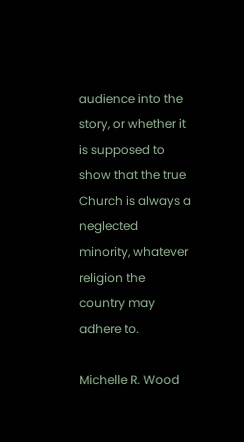audience into the story, or whether it is supposed to show that the true Church is always a neglected minority, whatever religion the country may adhere to.

Michelle R. Wood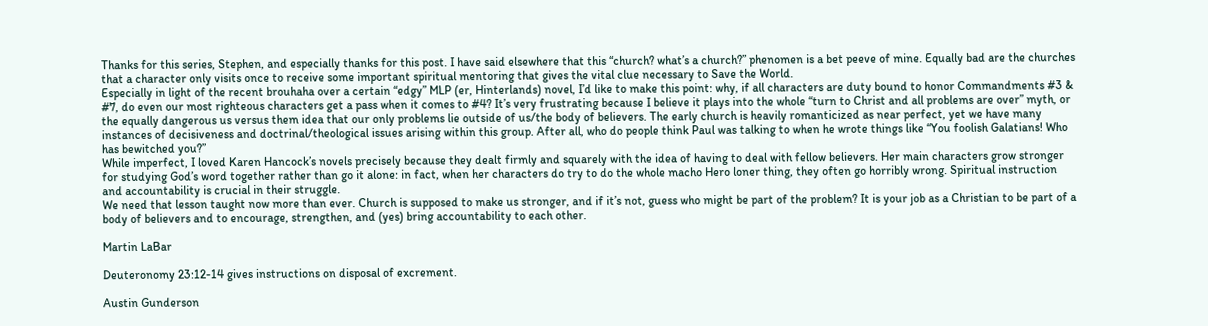Thanks for this series, Stephen, and especially thanks for this post. I have said elsewhere that this “church? what’s a church?” phenomen is a bet peeve of mine. Equally bad are the churches that a character only visits once to receive some important spiritual mentoring that gives the vital clue necessary to Save the World.
Especially in light of the recent brouhaha over a certain “edgy” MLP (er, Hinterlands) novel, I’d like to make this point: why, if all characters are duty bound to honor Commandments #3 & #7, do even our most righteous characters get a pass when it comes to #4? It’s very frustrating because I believe it plays into the whole “turn to Christ and all problems are over” myth, or the equally dangerous us versus them idea that our only problems lie outside of us/the body of believers. The early church is heavily romanticized as near perfect, yet we have many instances of decisiveness and doctrinal/theological issues arising within this group. After all, who do people think Paul was talking to when he wrote things like “You foolish Galatians! Who has bewitched you?”
While imperfect, I loved Karen Hancock’s novels precisely because they dealt firmly and squarely with the idea of having to deal with fellow believers. Her main characters grow stronger for studying God’s word together rather than go it alone: in fact, when her characters do try to do the whole macho Hero loner thing, they often go horribly wrong. Spiritual instruction and accountability is crucial in their struggle.
We need that lesson taught now more than ever. Church is supposed to make us stronger, and if it’s not, guess who might be part of the problem? It is your job as a Christian to be part of a body of believers and to encourage, strengthen, and (yes) bring accountability to each other.

Martin LaBar

Deuteronomy 23:12-14 gives instructions on disposal of excrement.

Austin Gunderson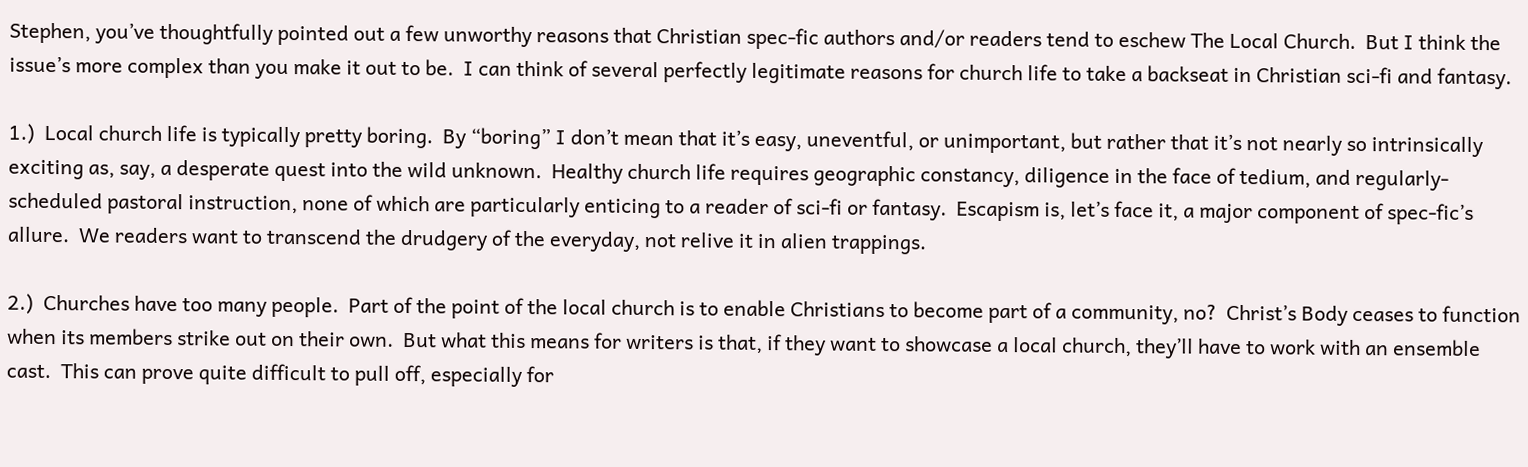Stephen, you’ve thoughtfully pointed out a few unworthy reasons that Christian spec-fic authors and/or readers tend to eschew The Local Church.  But I think the issue’s more complex than you make it out to be.  I can think of several perfectly legitimate reasons for church life to take a backseat in Christian sci-fi and fantasy.

1.)  Local church life is typically pretty boring.  By “boring” I don’t mean that it’s easy, uneventful, or unimportant, but rather that it’s not nearly so intrinsically exciting as, say, a desperate quest into the wild unknown.  Healthy church life requires geographic constancy, diligence in the face of tedium, and regularly-scheduled pastoral instruction, none of which are particularly enticing to a reader of sci-fi or fantasy.  Escapism is, let’s face it, a major component of spec-fic’s allure.  We readers want to transcend the drudgery of the everyday, not relive it in alien trappings.

2.)  Churches have too many people.  Part of the point of the local church is to enable Christians to become part of a community, no?  Christ’s Body ceases to function when its members strike out on their own.  But what this means for writers is that, if they want to showcase a local church, they’ll have to work with an ensemble cast.  This can prove quite difficult to pull off, especially for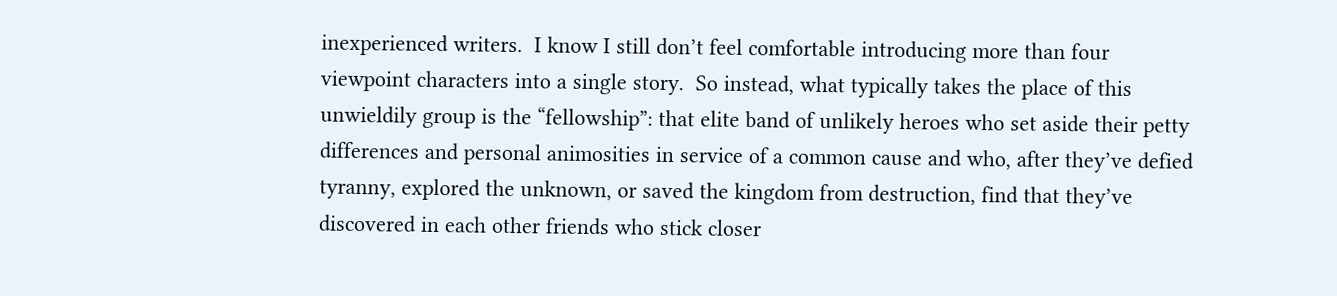inexperienced writers.  I know I still don’t feel comfortable introducing more than four viewpoint characters into a single story.  So instead, what typically takes the place of this unwieldily group is the “fellowship”: that elite band of unlikely heroes who set aside their petty differences and personal animosities in service of a common cause and who, after they’ve defied tyranny, explored the unknown, or saved the kingdom from destruction, find that they’ve discovered in each other friends who stick closer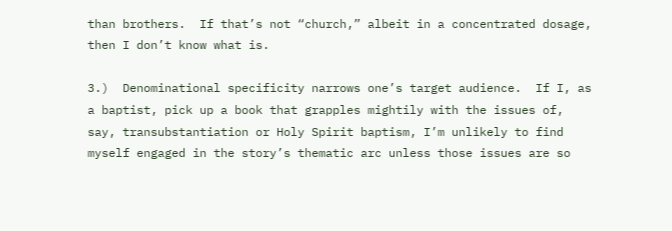than brothers.  If that’s not “church,” albeit in a concentrated dosage, then I don’t know what is.

3.)  Denominational specificity narrows one’s target audience.  If I, as a baptist, pick up a book that grapples mightily with the issues of, say, transubstantiation or Holy Spirit baptism, I’m unlikely to find myself engaged in the story’s thematic arc unless those issues are so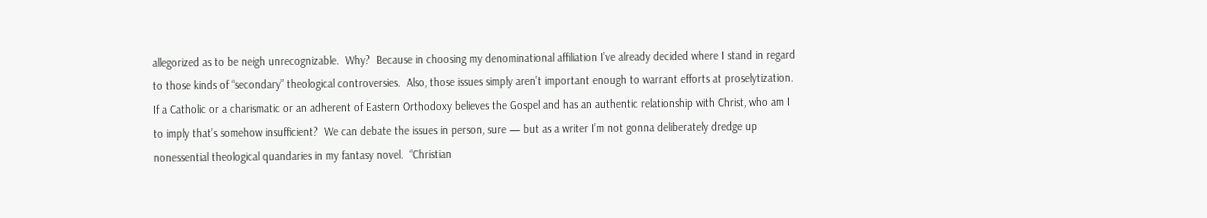allegorized as to be neigh unrecognizable.  Why?  Because in choosing my denominational affiliation I’ve already decided where I stand in regard to those kinds of “secondary” theological controversies.  Also, those issues simply aren’t important enough to warrant efforts at proselytization.  If a Catholic or a charismatic or an adherent of Eastern Orthodoxy believes the Gospel and has an authentic relationship with Christ, who am I to imply that’s somehow insufficient?  We can debate the issues in person, sure — but as a writer I’m not gonna deliberately dredge up nonessential theological quandaries in my fantasy novel.  “Christian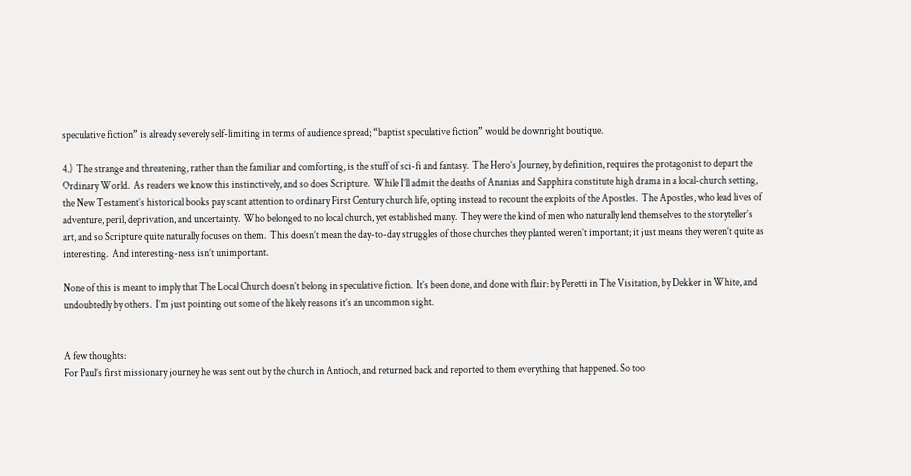speculative fiction” is already severely self-limiting in terms of audience spread; “baptist speculative fiction” would be downright boutique.

4.)  The strange and threatening, rather than the familiar and comforting, is the stuff of sci-fi and fantasy.  The Hero’s Journey, by definition, requires the protagonist to depart the Ordinary World.  As readers we know this instinctively, and so does Scripture.  While I’ll admit the deaths of Ananias and Sapphira constitute high drama in a local-church setting, the New Testament’s historical books pay scant attention to ordinary First Century church life, opting instead to recount the exploits of the Apostles.  The Apostles, who lead lives of adventure, peril, deprivation, and uncertainty.  Who belonged to no local church, yet established many.  They were the kind of men who naturally lend themselves to the storyteller’s art, and so Scripture quite naturally focuses on them.  This doesn’t mean the day-to-day struggles of those churches they planted weren’t important; it just means they weren’t quite as interesting.  And interesting-ness isn’t unimportant.

None of this is meant to imply that The Local Church doesn’t belong in speculative fiction.  It’s been done, and done with flair: by Peretti in The Visitation, by Dekker in White, and undoubtedly by others.  I’m just pointing out some of the likely reasons it’s an uncommon sight.


A few thoughts:
For Paul’s first missionary journey he was sent out by the church in Antioch, and returned back and reported to them everything that happened. So too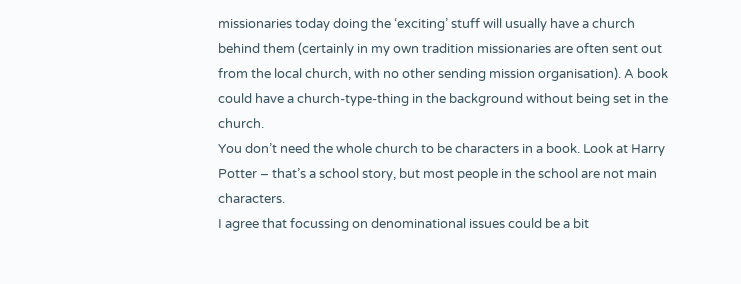missionaries today doing the ‘exciting’ stuff will usually have a church behind them (certainly in my own tradition missionaries are often sent out from the local church, with no other sending mission organisation). A book could have a church-type-thing in the background without being set in the church.
You don’t need the whole church to be characters in a book. Look at Harry Potter – that’s a school story, but most people in the school are not main characters.
I agree that focussing on denominational issues could be a bit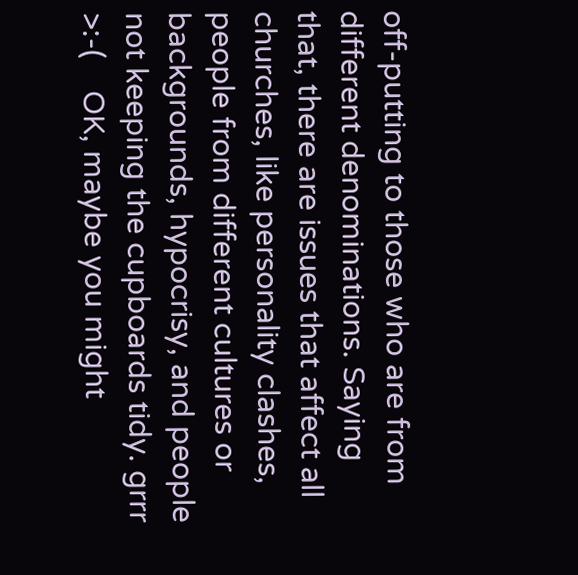off-putting to those who are from different denominations. Saying that, there are issues that affect all churches, like personality clashes, people from different cultures or backgrounds, hypocrisy, and people not keeping the cupboards tidy. grrr  >:-(    OK, maybe you might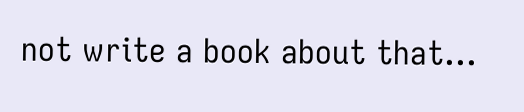not write a book about that…